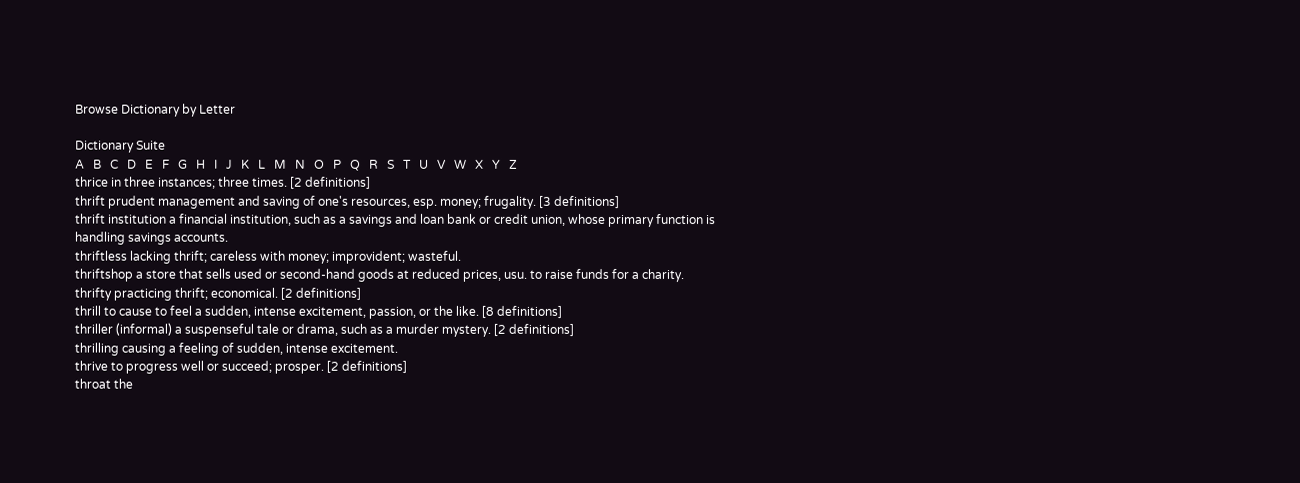Browse Dictionary by Letter

Dictionary Suite
A   B   C   D   E   F   G   H   I   J   K   L   M   N   O   P   Q   R   S   T   U   V   W   X   Y   Z
thrice in three instances; three times. [2 definitions]
thrift prudent management and saving of one's resources, esp. money; frugality. [3 definitions]
thrift institution a financial institution, such as a savings and loan bank or credit union, whose primary function is handling savings accounts.
thriftless lacking thrift; careless with money; improvident; wasteful.
thriftshop a store that sells used or second-hand goods at reduced prices, usu. to raise funds for a charity.
thrifty practicing thrift; economical. [2 definitions]
thrill to cause to feel a sudden, intense excitement, passion, or the like. [8 definitions]
thriller (informal) a suspenseful tale or drama, such as a murder mystery. [2 definitions]
thrilling causing a feeling of sudden, intense excitement.
thrive to progress well or succeed; prosper. [2 definitions]
throat the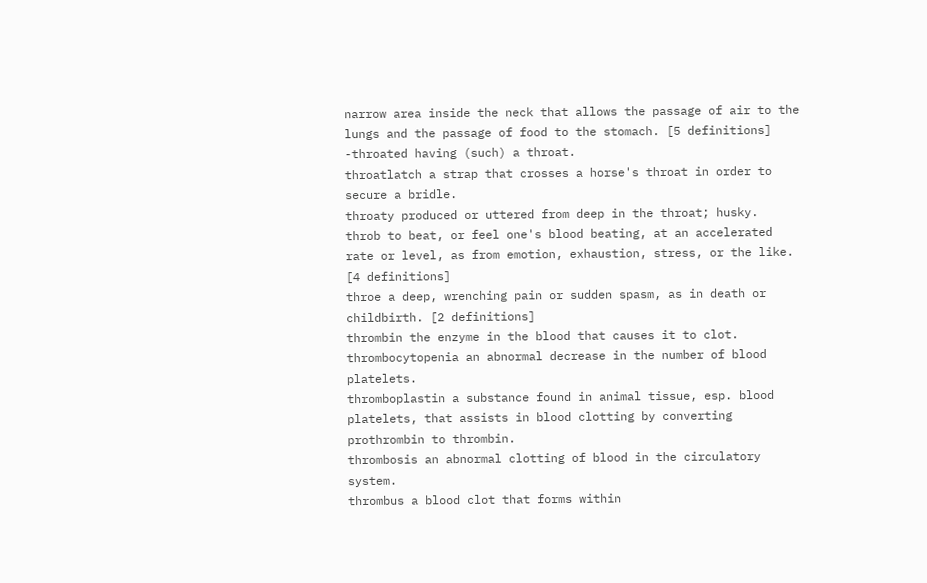narrow area inside the neck that allows the passage of air to the lungs and the passage of food to the stomach. [5 definitions]
-throated having (such) a throat.
throatlatch a strap that crosses a horse's throat in order to secure a bridle.
throaty produced or uttered from deep in the throat; husky.
throb to beat, or feel one's blood beating, at an accelerated rate or level, as from emotion, exhaustion, stress, or the like. [4 definitions]
throe a deep, wrenching pain or sudden spasm, as in death or childbirth. [2 definitions]
thrombin the enzyme in the blood that causes it to clot.
thrombocytopenia an abnormal decrease in the number of blood platelets.
thromboplastin a substance found in animal tissue, esp. blood platelets, that assists in blood clotting by converting prothrombin to thrombin.
thrombosis an abnormal clotting of blood in the circulatory system.
thrombus a blood clot that forms within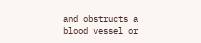and obstructs a blood vessel or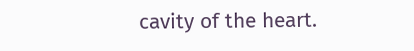cavity of the heart.